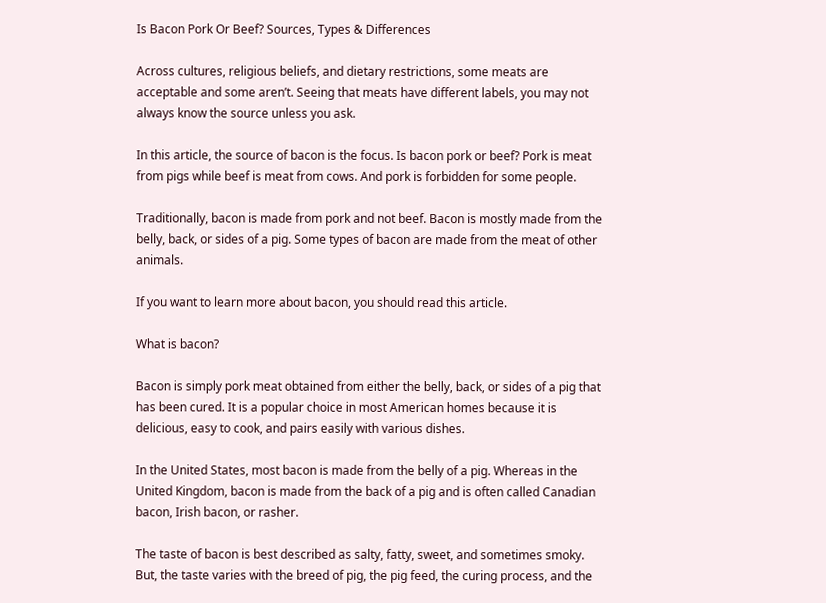Is Bacon Pork Or Beef? Sources, Types & Differences

Across cultures, religious beliefs, and dietary restrictions, some meats are acceptable and some aren’t. Seeing that meats have different labels, you may not always know the source unless you ask.

In this article, the source of bacon is the focus. Is bacon pork or beef? Pork is meat from pigs while beef is meat from cows. And pork is forbidden for some people.

Traditionally, bacon is made from pork and not beef. Bacon is mostly made from the belly, back, or sides of a pig. Some types of bacon are made from the meat of other animals.

If you want to learn more about bacon, you should read this article.

What is bacon?

Bacon is simply pork meat obtained from either the belly, back, or sides of a pig that has been cured. It is a popular choice in most American homes because it is delicious, easy to cook, and pairs easily with various dishes.

In the United States, most bacon is made from the belly of a pig. Whereas in the United Kingdom, bacon is made from the back of a pig and is often called Canadian bacon, Irish bacon, or rasher.

The taste of bacon is best described as salty, fatty, sweet, and sometimes smoky. But, the taste varies with the breed of pig, the pig feed, the curing process, and the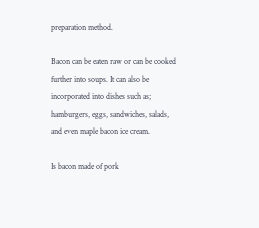preparation method.

Bacon can be eaten raw or can be cooked further into soups. It can also be incorporated into dishes such as; hamburgers, eggs, sandwiches, salads, and even maple bacon ice cream.

Is bacon made of pork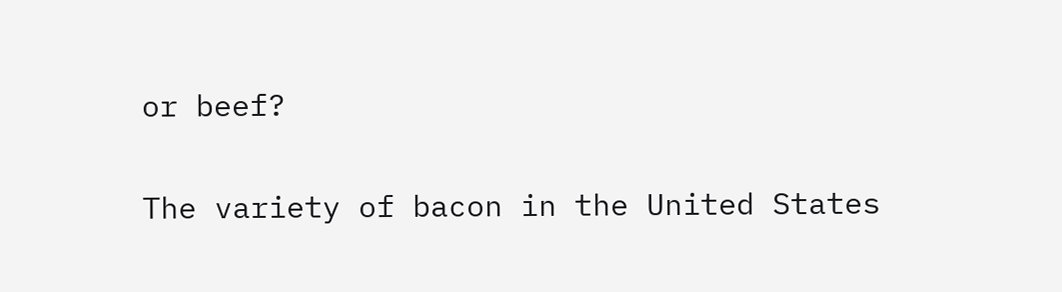or beef?

The variety of bacon in the United States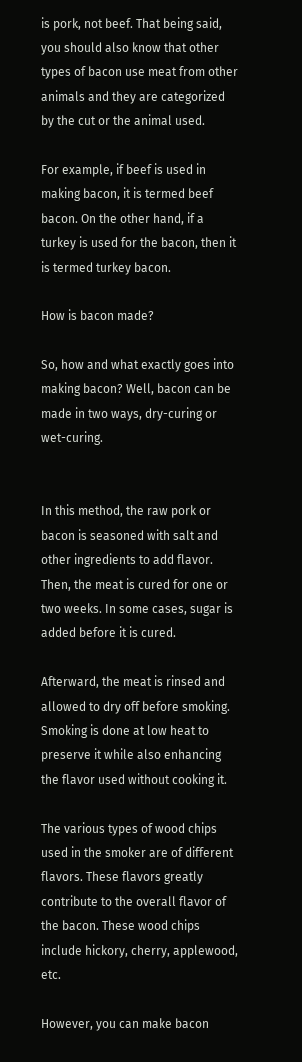is pork, not beef. That being said, you should also know that other types of bacon use meat from other animals and they are categorized by the cut or the animal used.

For example, if beef is used in making bacon, it is termed beef bacon. On the other hand, if a turkey is used for the bacon, then it is termed turkey bacon.

How is bacon made?

So, how and what exactly goes into making bacon? Well, bacon can be made in two ways, dry-curing or wet-curing.


In this method, the raw pork or bacon is seasoned with salt and other ingredients to add flavor. Then, the meat is cured for one or two weeks. In some cases, sugar is added before it is cured.

Afterward, the meat is rinsed and allowed to dry off before smoking. Smoking is done at low heat to preserve it while also enhancing the flavor used without cooking it.

The various types of wood chips used in the smoker are of different flavors. These flavors greatly contribute to the overall flavor of the bacon. These wood chips include hickory, cherry, applewood, etc.

However, you can make bacon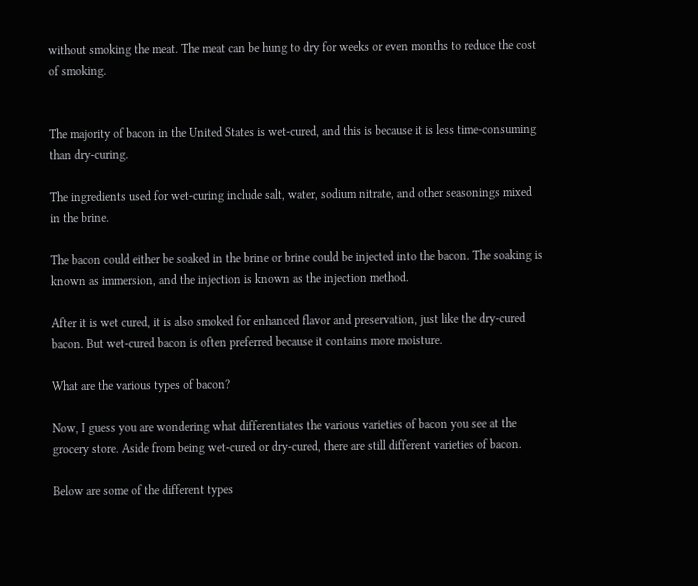without smoking the meat. The meat can be hung to dry for weeks or even months to reduce the cost of smoking.


The majority of bacon in the United States is wet-cured, and this is because it is less time-consuming than dry-curing.

The ingredients used for wet-curing include salt, water, sodium nitrate, and other seasonings mixed in the brine.

The bacon could either be soaked in the brine or brine could be injected into the bacon. The soaking is known as immersion, and the injection is known as the injection method.

After it is wet cured, it is also smoked for enhanced flavor and preservation, just like the dry-cured bacon. But wet-cured bacon is often preferred because it contains more moisture.

What are the various types of bacon?

Now, I guess you are wondering what differentiates the various varieties of bacon you see at the grocery store. Aside from being wet-cured or dry-cured, there are still different varieties of bacon.

Below are some of the different types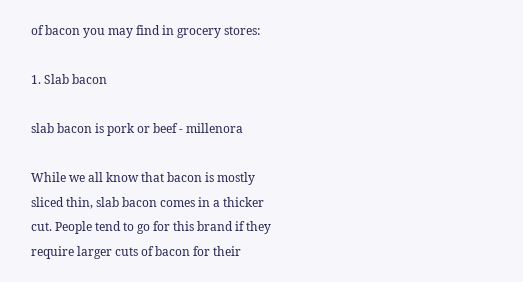of bacon you may find in grocery stores:

1. Slab bacon

slab bacon is pork or beef - millenora

While we all know that bacon is mostly sliced thin, slab bacon comes in a thicker cut. People tend to go for this brand if they require larger cuts of bacon for their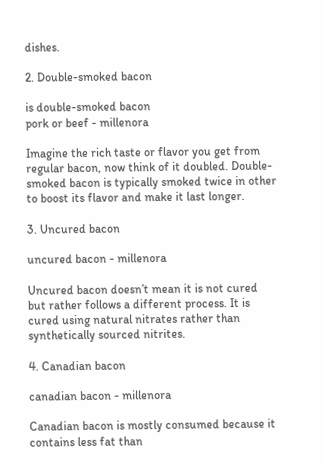dishes.

2. Double-smoked bacon

is double-smoked bacon
pork or beef - millenora

Imagine the rich taste or flavor you get from regular bacon, now think of it doubled. Double-smoked bacon is typically smoked twice in other to boost its flavor and make it last longer.

3. Uncured bacon

uncured bacon - millenora

Uncured bacon doesn’t mean it is not cured but rather follows a different process. It is cured using natural nitrates rather than synthetically sourced nitrites.

4. Canadian bacon

canadian bacon - millenora

Canadian bacon is mostly consumed because it contains less fat than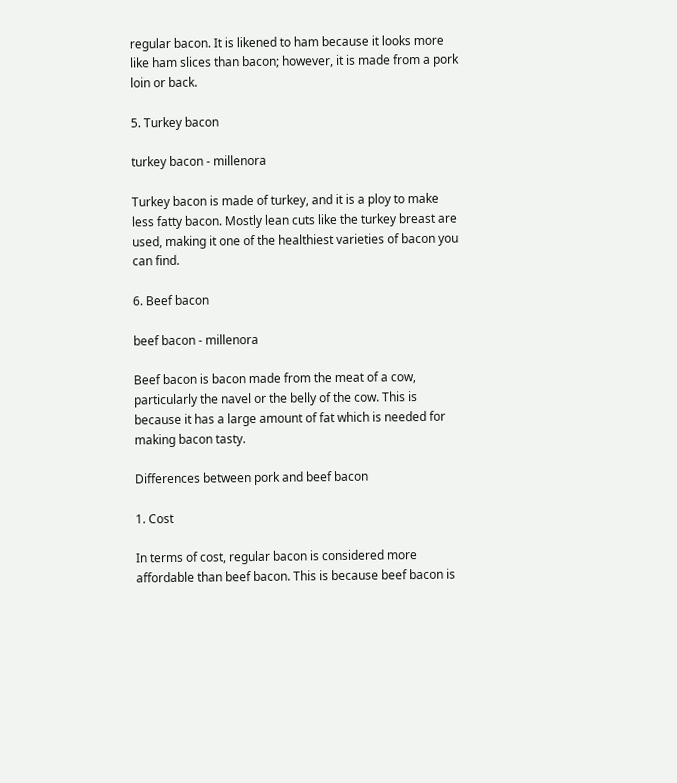regular bacon. It is likened to ham because it looks more like ham slices than bacon; however, it is made from a pork loin or back.

5. Turkey bacon

turkey bacon - millenora

Turkey bacon is made of turkey, and it is a ploy to make less fatty bacon. Mostly lean cuts like the turkey breast are used, making it one of the healthiest varieties of bacon you can find.

6. Beef bacon

beef bacon - millenora

Beef bacon is bacon made from the meat of a cow, particularly the navel or the belly of the cow. This is because it has a large amount of fat which is needed for making bacon tasty.

Differences between pork and beef bacon

1. Cost

In terms of cost, regular bacon is considered more affordable than beef bacon. This is because beef bacon is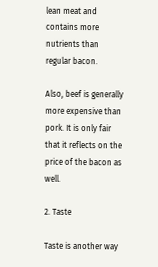lean meat and contains more nutrients than regular bacon.

Also, beef is generally more expensive than pork. It is only fair that it reflects on the price of the bacon as well.

2. Taste

Taste is another way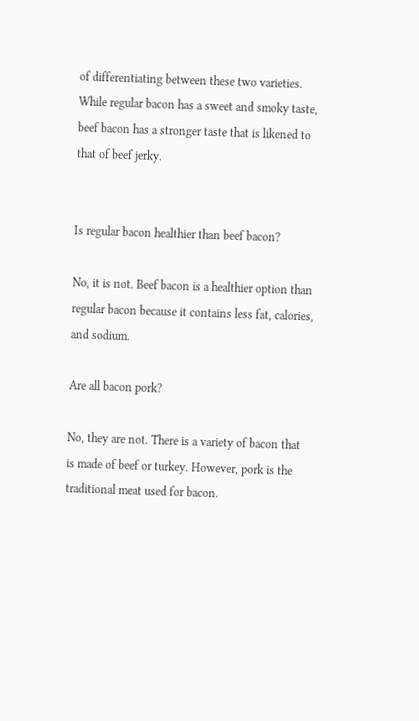of differentiating between these two varieties. While regular bacon has a sweet and smoky taste, beef bacon has a stronger taste that is likened to that of beef jerky.


Is regular bacon healthier than beef bacon?

No, it is not. Beef bacon is a healthier option than regular bacon because it contains less fat, calories, and sodium.

Are all bacon pork?

No, they are not. There is a variety of bacon that is made of beef or turkey. However, pork is the traditional meat used for bacon.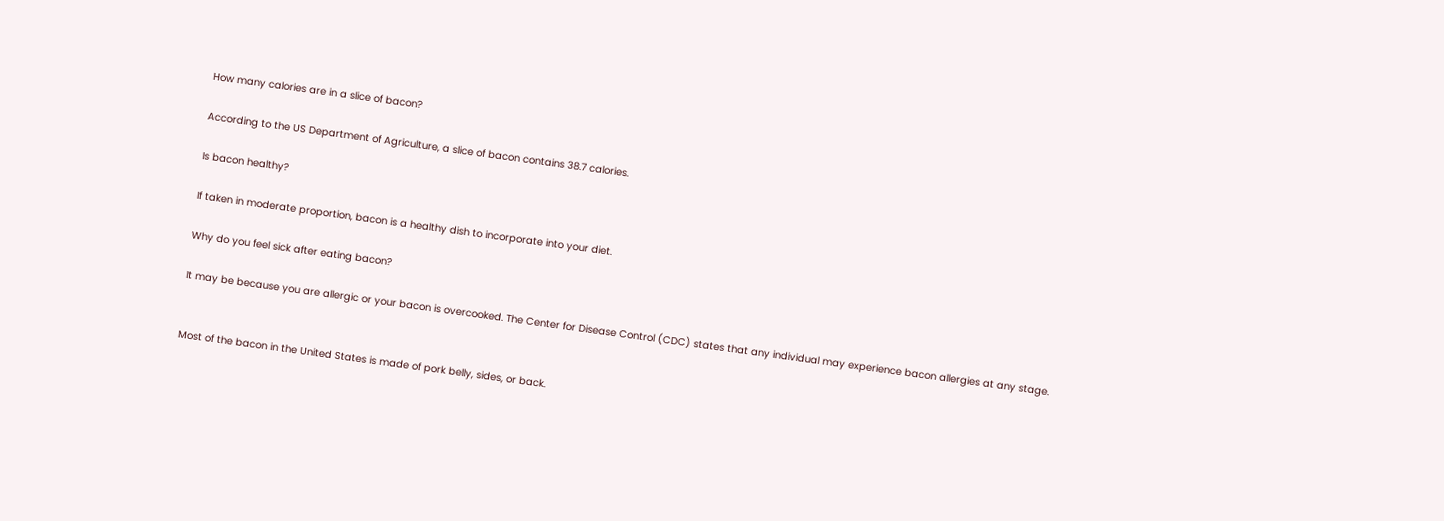How many calories are in a slice of bacon?

According to the US Department of Agriculture, a slice of bacon contains 38.7 calories.

Is bacon healthy?

If taken in moderate proportion, bacon is a healthy dish to incorporate into your diet.

Why do you feel sick after eating bacon?

It may be because you are allergic or your bacon is overcooked. The Center for Disease Control (CDC) states that any individual may experience bacon allergies at any stage.


Most of the bacon in the United States is made of pork belly, sides, or back.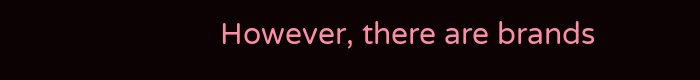However, there are brands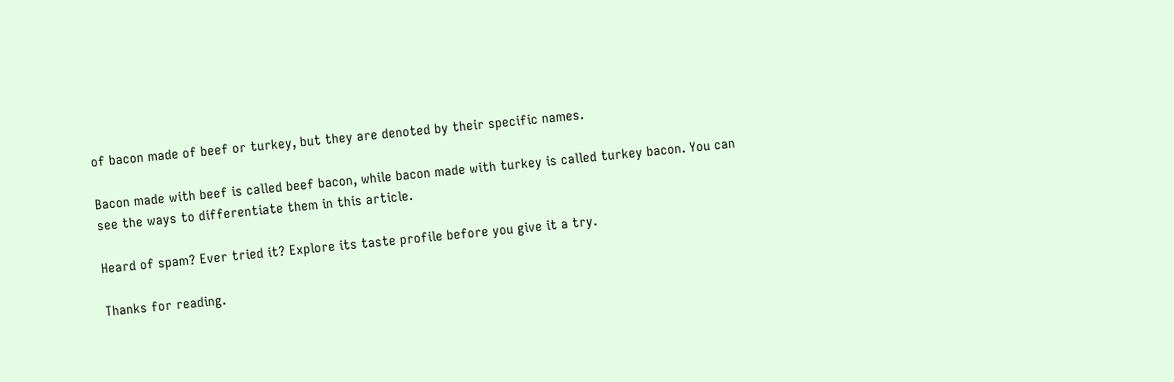of bacon made of beef or turkey, but they are denoted by their specific names.

Bacon made with beef is called beef bacon, while bacon made with turkey is called turkey bacon. You can see the ways to differentiate them in this article.

Heard of spam? Ever tried it? Explore its taste profile before you give it a try.

Thanks for reading.